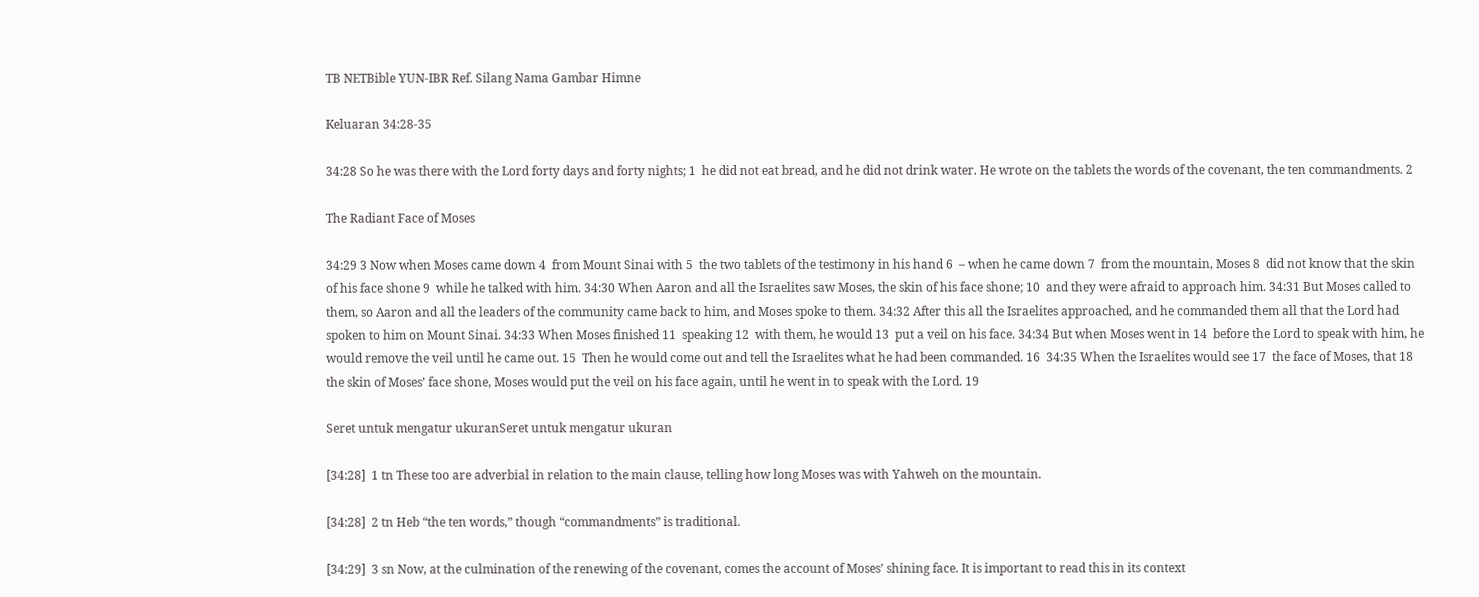TB NETBible YUN-IBR Ref. Silang Nama Gambar Himne

Keluaran 34:28-35

34:28 So he was there with the Lord forty days and forty nights; 1  he did not eat bread, and he did not drink water. He wrote on the tablets the words of the covenant, the ten commandments. 2

The Radiant Face of Moses

34:29 3 Now when Moses came down 4  from Mount Sinai with 5  the two tablets of the testimony in his hand 6  – when he came down 7  from the mountain, Moses 8  did not know that the skin of his face shone 9  while he talked with him. 34:30 When Aaron and all the Israelites saw Moses, the skin of his face shone; 10  and they were afraid to approach him. 34:31 But Moses called to them, so Aaron and all the leaders of the community came back to him, and Moses spoke to them. 34:32 After this all the Israelites approached, and he commanded them all that the Lord had spoken to him on Mount Sinai. 34:33 When Moses finished 11  speaking 12  with them, he would 13  put a veil on his face. 34:34 But when Moses went in 14  before the Lord to speak with him, he would remove the veil until he came out. 15  Then he would come out and tell the Israelites what he had been commanded. 16  34:35 When the Israelites would see 17  the face of Moses, that 18  the skin of Moses’ face shone, Moses would put the veil on his face again, until he went in to speak with the Lord. 19

Seret untuk mengatur ukuranSeret untuk mengatur ukuran

[34:28]  1 tn These too are adverbial in relation to the main clause, telling how long Moses was with Yahweh on the mountain.

[34:28]  2 tn Heb “the ten words,” though “commandments” is traditional.

[34:29]  3 sn Now, at the culmination of the renewing of the covenant, comes the account of Moses’ shining face. It is important to read this in its context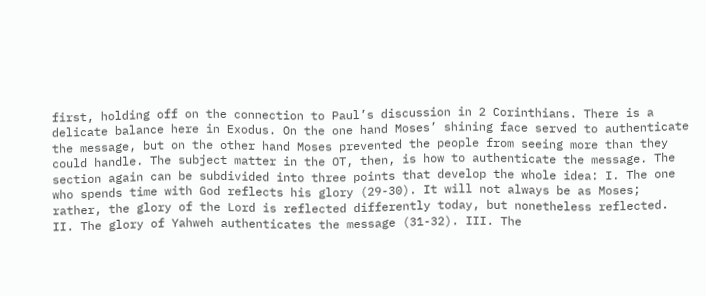first, holding off on the connection to Paul’s discussion in 2 Corinthians. There is a delicate balance here in Exodus. On the one hand Moses’ shining face served to authenticate the message, but on the other hand Moses prevented the people from seeing more than they could handle. The subject matter in the OT, then, is how to authenticate the message. The section again can be subdivided into three points that develop the whole idea: I. The one who spends time with God reflects his glory (29-30). It will not always be as Moses; rather, the glory of the Lord is reflected differently today, but nonetheless reflected. II. The glory of Yahweh authenticates the message (31-32). III. The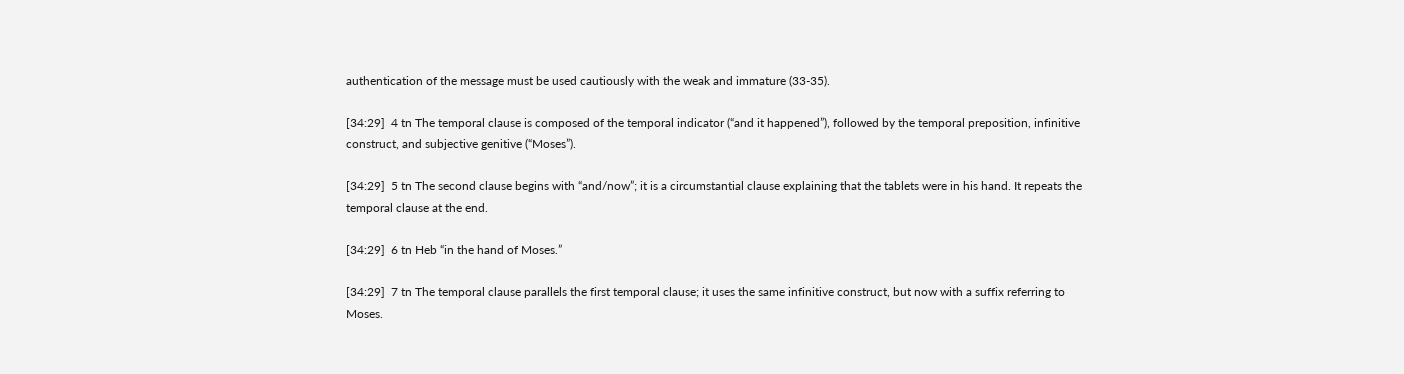authentication of the message must be used cautiously with the weak and immature (33-35).

[34:29]  4 tn The temporal clause is composed of the temporal indicator (“and it happened”), followed by the temporal preposition, infinitive construct, and subjective genitive (“Moses”).

[34:29]  5 tn The second clause begins with “and/now”; it is a circumstantial clause explaining that the tablets were in his hand. It repeats the temporal clause at the end.

[34:29]  6 tn Heb “in the hand of Moses.”

[34:29]  7 tn The temporal clause parallels the first temporal clause; it uses the same infinitive construct, but now with a suffix referring to Moses.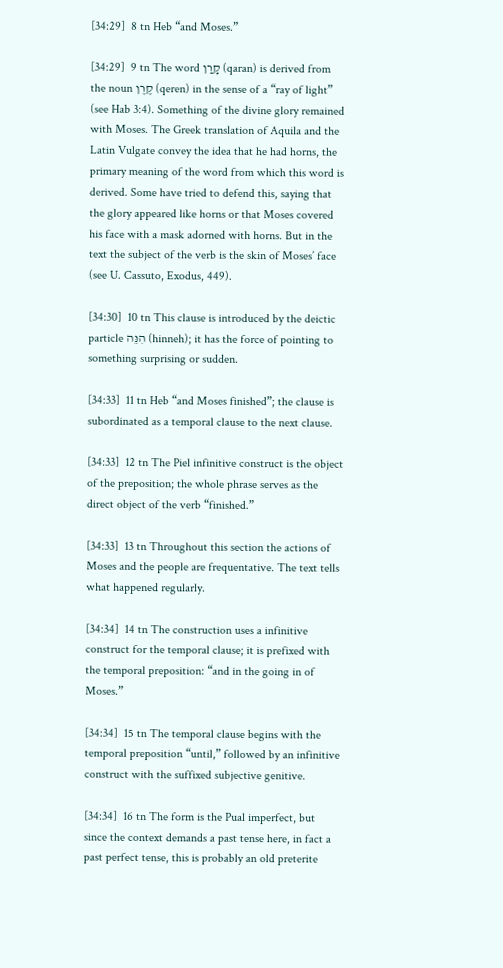[34:29]  8 tn Heb “and Moses.”

[34:29]  9 tn The word קָרַן (qaran) is derived from the noun קֶרֶן (qeren) in the sense of a “ray of light” (see Hab 3:4). Something of the divine glory remained with Moses. The Greek translation of Aquila and the Latin Vulgate convey the idea that he had horns, the primary meaning of the word from which this word is derived. Some have tried to defend this, saying that the glory appeared like horns or that Moses covered his face with a mask adorned with horns. But in the text the subject of the verb is the skin of Moses’ face (see U. Cassuto, Exodus, 449).

[34:30]  10 tn This clause is introduced by the deictic particle הִנֵּה (hinneh); it has the force of pointing to something surprising or sudden.

[34:33]  11 tn Heb “and Moses finished”; the clause is subordinated as a temporal clause to the next clause.

[34:33]  12 tn The Piel infinitive construct is the object of the preposition; the whole phrase serves as the direct object of the verb “finished.”

[34:33]  13 tn Throughout this section the actions of Moses and the people are frequentative. The text tells what happened regularly.

[34:34]  14 tn The construction uses a infinitive construct for the temporal clause; it is prefixed with the temporal preposition: “and in the going in of Moses.”

[34:34]  15 tn The temporal clause begins with the temporal preposition “until,” followed by an infinitive construct with the suffixed subjective genitive.

[34:34]  16 tn The form is the Pual imperfect, but since the context demands a past tense here, in fact a past perfect tense, this is probably an old preterite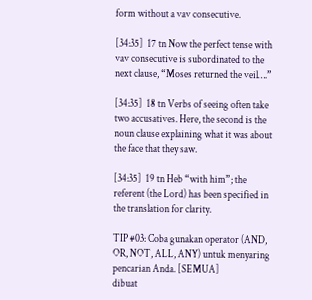form without a vav consecutive.

[34:35]  17 tn Now the perfect tense with vav consecutive is subordinated to the next clause, “Moses returned the veil….”

[34:35]  18 tn Verbs of seeing often take two accusatives. Here, the second is the noun clause explaining what it was about the face that they saw.

[34:35]  19 tn Heb “with him”; the referent (the Lord) has been specified in the translation for clarity.

TIP #03: Coba gunakan operator (AND, OR, NOT, ALL, ANY) untuk menyaring pencarian Anda. [SEMUA]
dibuat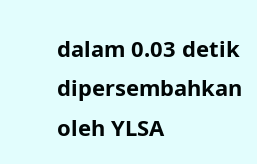dalam 0.03 detik
dipersembahkan oleh YLSA